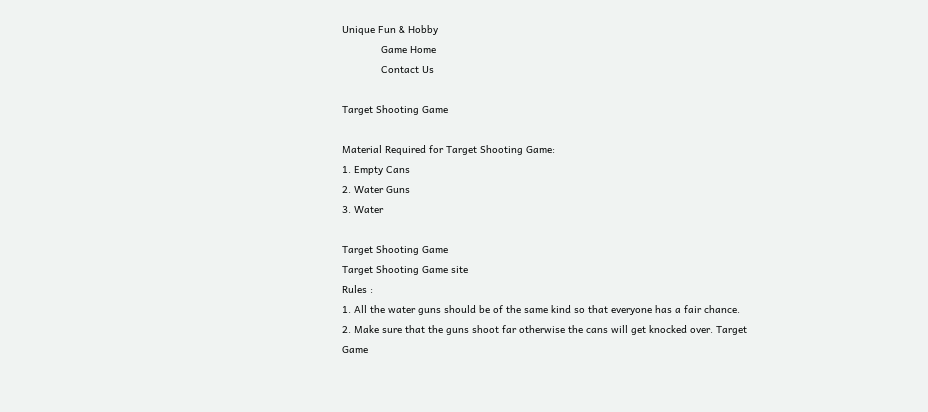Unique Fun & Hobby
             Game Home
             Contact Us

Target Shooting Game

Material Required for Target Shooting Game:
1. Empty Cans
2. Water Guns
3. Water

Target Shooting Game
Target Shooting Game site
Rules :
1. All the water guns should be of the same kind so that everyone has a fair chance.
2. Make sure that the guns shoot far otherwise the cans will get knocked over. Target Game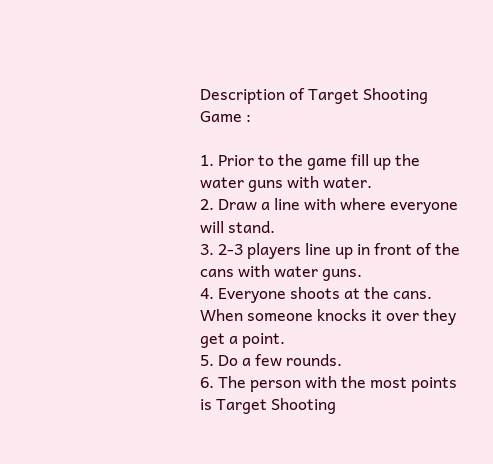Description of Target Shooting Game :

1. Prior to the game fill up the water guns with water.
2. Draw a line with where everyone will stand.
3. 2-3 players line up in front of the cans with water guns.
4. Everyone shoots at the cans. When someone knocks it over they get a point.
5. Do a few rounds.
6. The person with the most points is Target Shooting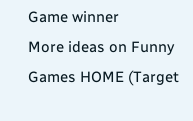Game winner
More ideas on Funny Games HOME (Target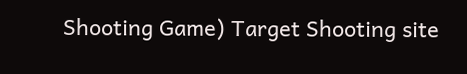Shooting Game) Target Shooting site